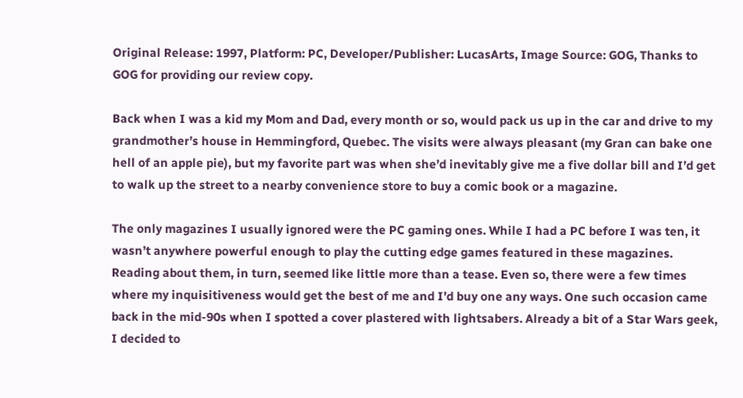Original Release: 1997, Platform: PC, Developer/Publisher: LucasArts, Image Source: GOG, Thanks to GOG for providing our review copy.

Back when I was a kid my Mom and Dad, every month or so, would pack us up in the car and drive to my grandmother’s house in Hemmingford, Quebec. The visits were always pleasant (my Gran can bake one hell of an apple pie), but my favorite part was when she’d inevitably give me a five dollar bill and I’d get to walk up the street to a nearby convenience store to buy a comic book or a magazine.

The only magazines I usually ignored were the PC gaming ones. While I had a PC before I was ten, it wasn’t anywhere powerful enough to play the cutting edge games featured in these magazines. Reading about them, in turn, seemed like little more than a tease. Even so, there were a few times where my inquisitiveness would get the best of me and I’d buy one any ways. One such occasion came back in the mid-90s when I spotted a cover plastered with lightsabers. Already a bit of a Star Wars geek, I decided to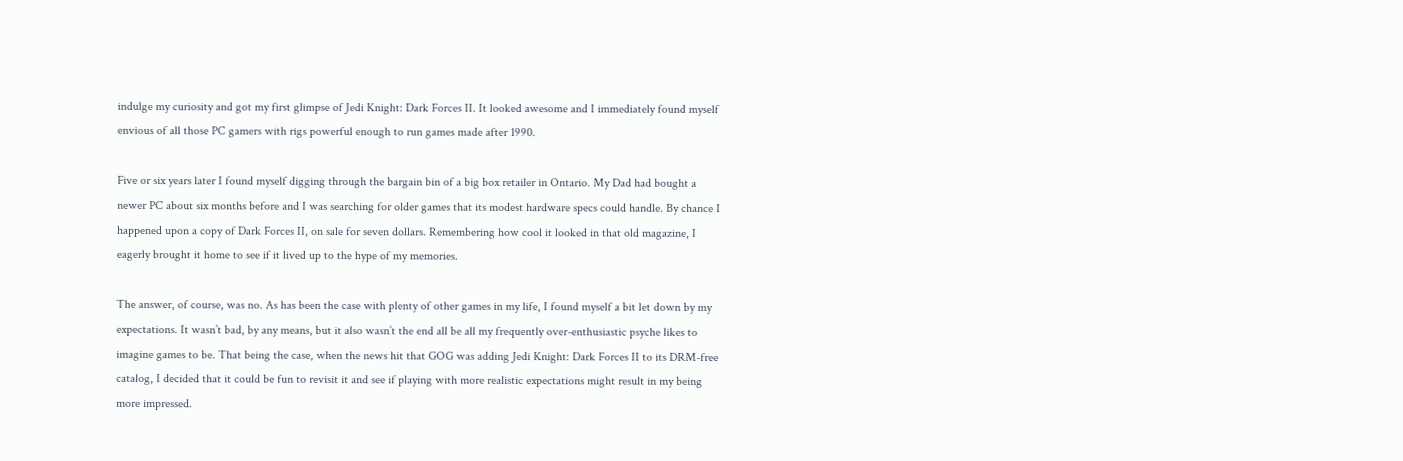indulge my curiosity and got my first glimpse of Jedi Knight: Dark Forces II. It looked awesome and I immediately found myself envious of all those PC gamers with rigs powerful enough to run games made after 1990.

Five or six years later I found myself digging through the bargain bin of a big box retailer in Ontario. My Dad had bought a newer PC about six months before and I was searching for older games that its modest hardware specs could handle. By chance I happened upon a copy of Dark Forces II, on sale for seven dollars. Remembering how cool it looked in that old magazine, I eagerly brought it home to see if it lived up to the hype of my memories.

The answer, of course, was no. As has been the case with plenty of other games in my life, I found myself a bit let down by my expectations. It wasn’t bad, by any means, but it also wasn’t the end all be all my frequently over-enthusiastic psyche likes to imagine games to be. That being the case, when the news hit that GOG was adding Jedi Knight: Dark Forces II to its DRM-free catalog, I decided that it could be fun to revisit it and see if playing with more realistic expectations might result in my being more impressed.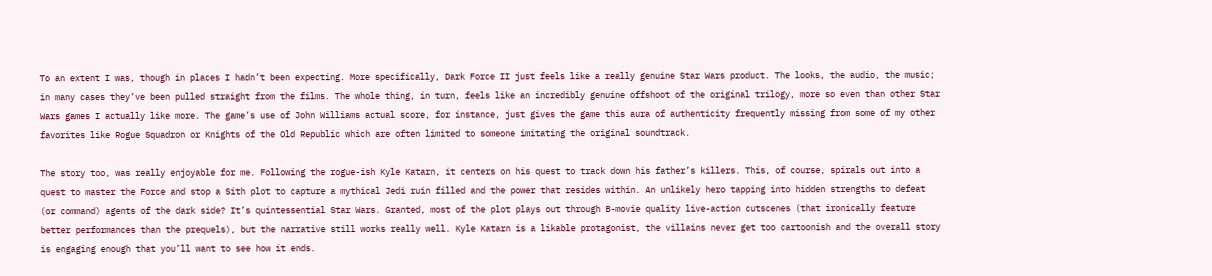To an extent I was, though in places I hadn’t been expecting. More specifically, Dark Force II just feels like a really genuine Star Wars product. The looks, the audio, the music; in many cases they’ve been pulled straight from the films. The whole thing, in turn, feels like an incredibly genuine offshoot of the original trilogy, more so even than other Star Wars games I actually like more. The game’s use of John Williams actual score, for instance, just gives the game this aura of authenticity frequently missing from some of my other favorites like Rogue Squadron or Knights of the Old Republic which are often limited to someone imitating the original soundtrack.

The story too, was really enjoyable for me. Following the rogue-ish Kyle Katarn, it centers on his quest to track down his father’s killers. This, of course, spirals out into a quest to master the Force and stop a Sith plot to capture a mythical Jedi ruin filled and the power that resides within. An unlikely hero tapping into hidden strengths to defeat (or command) agents of the dark side? It’s quintessential Star Wars. Granted, most of the plot plays out through B-movie quality live-action cutscenes (that ironically feature better performances than the prequels), but the narrative still works really well. Kyle Katarn is a likable protagonist, the villains never get too cartoonish and the overall story is engaging enough that you’ll want to see how it ends.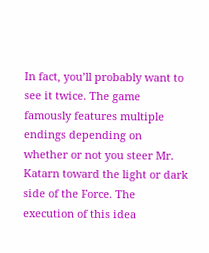In fact, you’ll probably want to see it twice. The game famously features multiple endings depending on whether or not you steer Mr. Katarn toward the light or dark side of the Force. The execution of this idea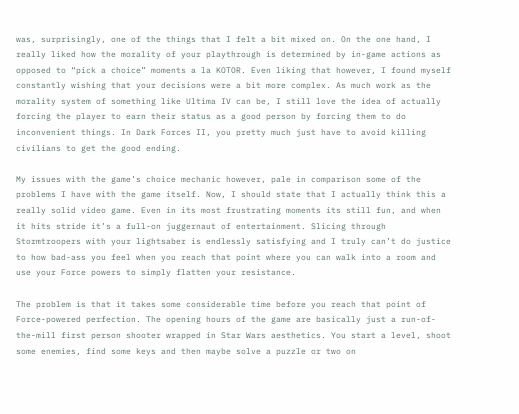was, surprisingly, one of the things that I felt a bit mixed on. On the one hand, I really liked how the morality of your playthrough is determined by in-game actions as opposed to “pick a choice” moments a la KOTOR. Even liking that however, I found myself constantly wishing that your decisions were a bit more complex. As much work as the morality system of something like Ultima IV can be, I still love the idea of actually forcing the player to earn their status as a good person by forcing them to do inconvenient things. In Dark Forces II, you pretty much just have to avoid killing civilians to get the good ending.

My issues with the game’s choice mechanic however, pale in comparison some of the problems I have with the game itself. Now, I should state that I actually think this a really solid video game. Even in its most frustrating moments its still fun, and when it hits stride it’s a full-on juggernaut of entertainment. Slicing through Stormtroopers with your lightsaber is endlessly satisfying and I truly can’t do justice to how bad-ass you feel when you reach that point where you can walk into a room and use your Force powers to simply flatten your resistance.

The problem is that it takes some considerable time before you reach that point of Force-powered perfection. The opening hours of the game are basically just a run-of-the-mill first person shooter wrapped in Star Wars aesthetics. You start a level, shoot some enemies, find some keys and then maybe solve a puzzle or two on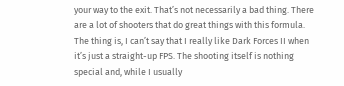your way to the exit. That’s not necessarily a bad thing. There are a lot of shooters that do great things with this formula. The thing is, I can’t say that I really like Dark Forces II when it’s just a straight-up FPS. The shooting itself is nothing special and, while I usually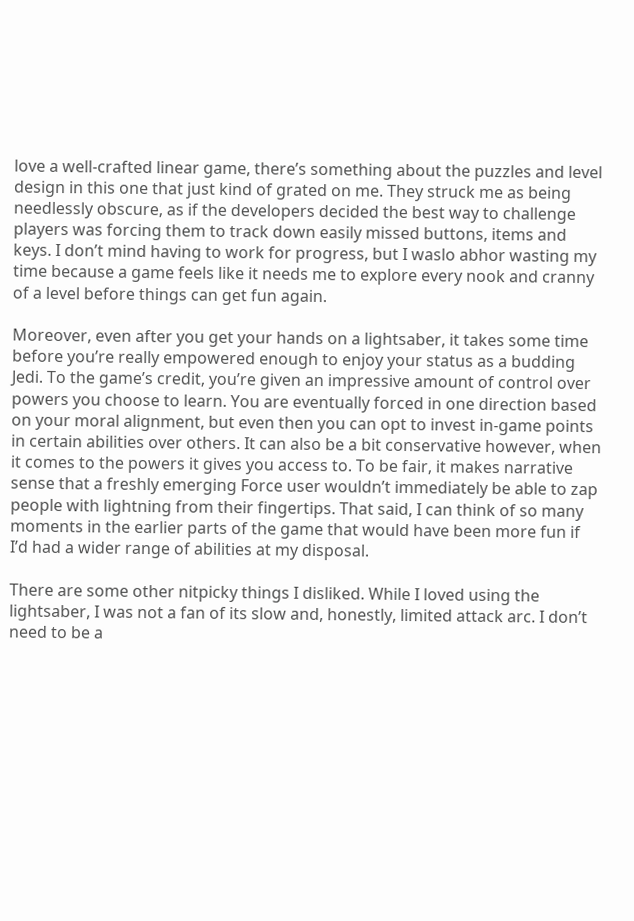love a well-crafted linear game, there’s something about the puzzles and level design in this one that just kind of grated on me. They struck me as being needlessly obscure, as if the developers decided the best way to challenge players was forcing them to track down easily missed buttons, items and keys. I don’t mind having to work for progress, but I waslo abhor wasting my time because a game feels like it needs me to explore every nook and cranny of a level before things can get fun again.

Moreover, even after you get your hands on a lightsaber, it takes some time before you’re really empowered enough to enjoy your status as a budding Jedi. To the game’s credit, you’re given an impressive amount of control over powers you choose to learn. You are eventually forced in one direction based on your moral alignment, but even then you can opt to invest in-game points in certain abilities over others. It can also be a bit conservative however, when it comes to the powers it gives you access to. To be fair, it makes narrative sense that a freshly emerging Force user wouldn’t immediately be able to zap people with lightning from their fingertips. That said, I can think of so many moments in the earlier parts of the game that would have been more fun if I’d had a wider range of abilities at my disposal.

There are some other nitpicky things I disliked. While I loved using the lightsaber, I was not a fan of its slow and, honestly, limited attack arc. I don’t need to be a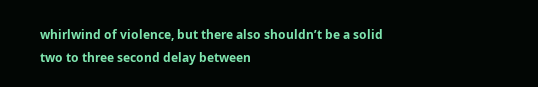whirlwind of violence, but there also shouldn’t be a solid two to three second delay between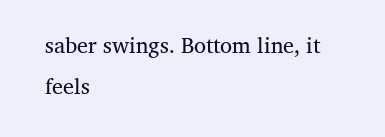saber swings. Bottom line, it feels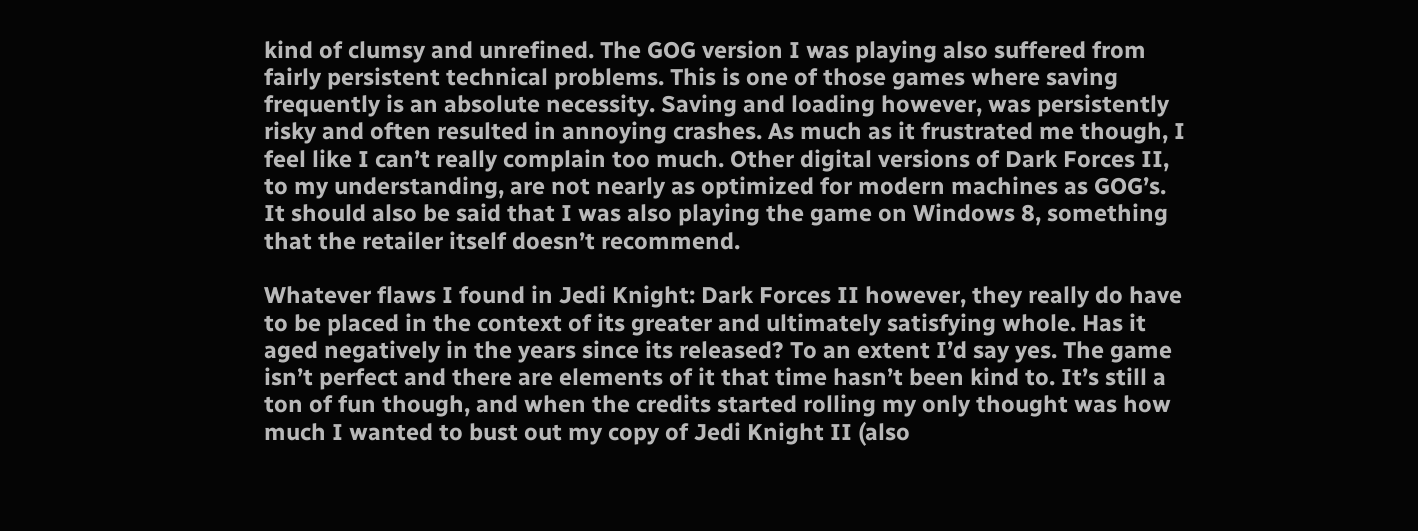kind of clumsy and unrefined. The GOG version I was playing also suffered from fairly persistent technical problems. This is one of those games where saving frequently is an absolute necessity. Saving and loading however, was persistently risky and often resulted in annoying crashes. As much as it frustrated me though, I feel like I can’t really complain too much. Other digital versions of Dark Forces II, to my understanding, are not nearly as optimized for modern machines as GOG’s. It should also be said that I was also playing the game on Windows 8, something that the retailer itself doesn’t recommend.

Whatever flaws I found in Jedi Knight: Dark Forces II however, they really do have to be placed in the context of its greater and ultimately satisfying whole. Has it aged negatively in the years since its released? To an extent I’d say yes. The game isn’t perfect and there are elements of it that time hasn’t been kind to. It’s still a ton of fun though, and when the credits started rolling my only thought was how much I wanted to bust out my copy of Jedi Knight II (also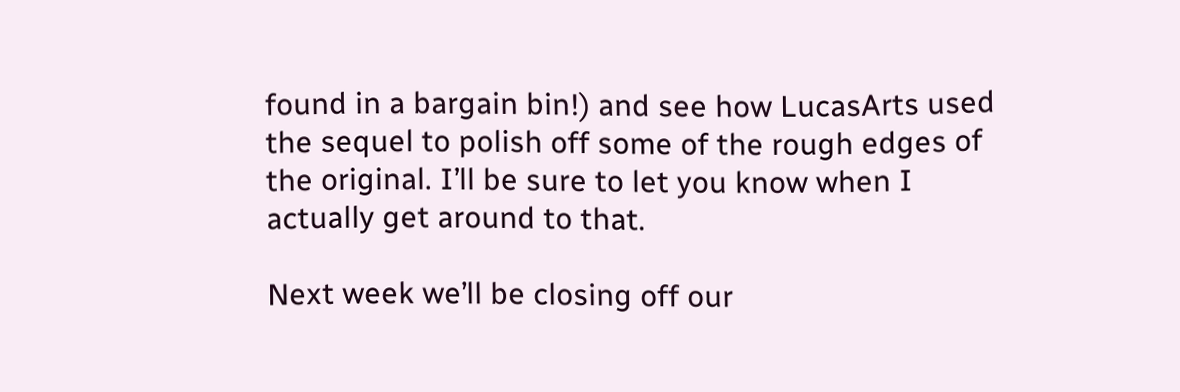found in a bargain bin!) and see how LucasArts used the sequel to polish off some of the rough edges of the original. I’ll be sure to let you know when I actually get around to that.

Next week we’ll be closing off our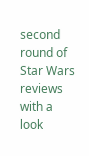second round of Star Wars reviews with a look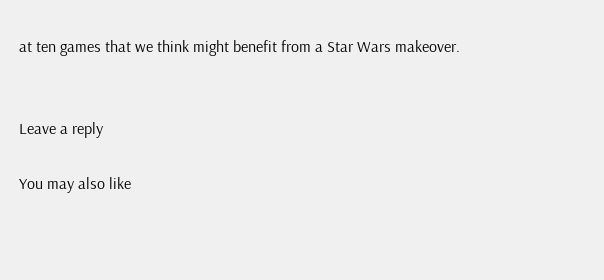at ten games that we think might benefit from a Star Wars makeover.


Leave a reply

You may also like